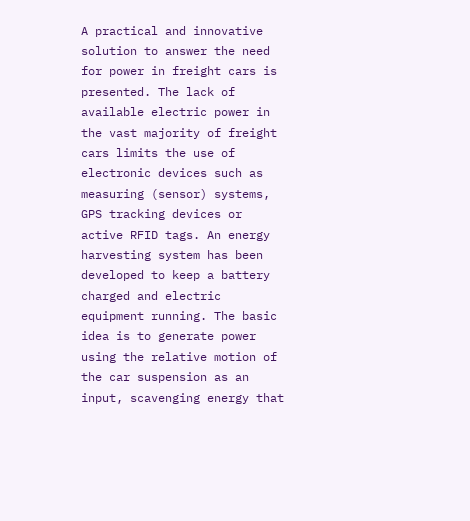A practical and innovative solution to answer the need for power in freight cars is presented. The lack of available electric power in the vast majority of freight cars limits the use of electronic devices such as measuring (sensor) systems, GPS tracking devices or active RFID tags. An energy harvesting system has been developed to keep a battery charged and electric equipment running. The basic idea is to generate power using the relative motion of the car suspension as an input, scavenging energy that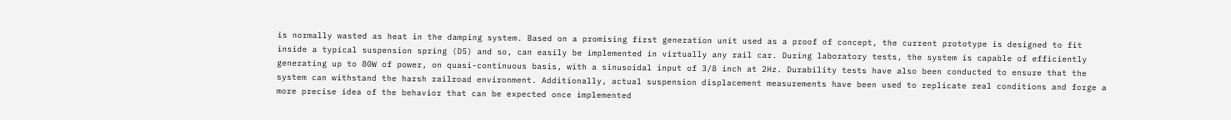is normally wasted as heat in the damping system. Based on a promising first generation unit used as a proof of concept, the current prototype is designed to fit inside a typical suspension spring (D5) and so, can easily be implemented in virtually any rail car. During laboratory tests, the system is capable of efficiently generating up to 80W of power, on quasi-continuous basis, with a sinusoidal input of 3/8 inch at 2Hz. Durability tests have also been conducted to ensure that the system can withstand the harsh railroad environment. Additionally, actual suspension displacement measurements have been used to replicate real conditions and forge a more precise idea of the behavior that can be expected once implemented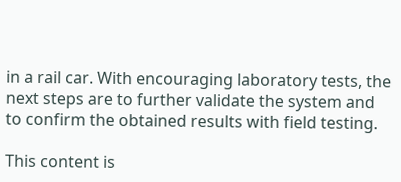in a rail car. With encouraging laboratory tests, the next steps are to further validate the system and to confirm the obtained results with field testing.

This content is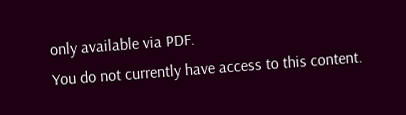only available via PDF.
You do not currently have access to this content.